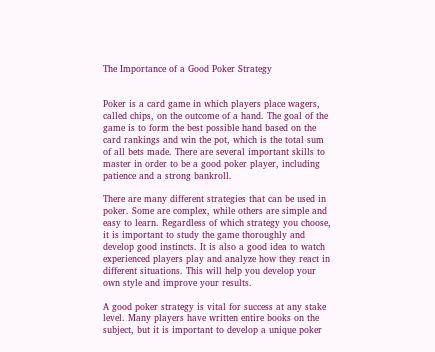The Importance of a Good Poker Strategy


Poker is a card game in which players place wagers, called chips, on the outcome of a hand. The goal of the game is to form the best possible hand based on the card rankings and win the pot, which is the total sum of all bets made. There are several important skills to master in order to be a good poker player, including patience and a strong bankroll.

There are many different strategies that can be used in poker. Some are complex, while others are simple and easy to learn. Regardless of which strategy you choose, it is important to study the game thoroughly and develop good instincts. It is also a good idea to watch experienced players play and analyze how they react in different situations. This will help you develop your own style and improve your results.

A good poker strategy is vital for success at any stake level. Many players have written entire books on the subject, but it is important to develop a unique poker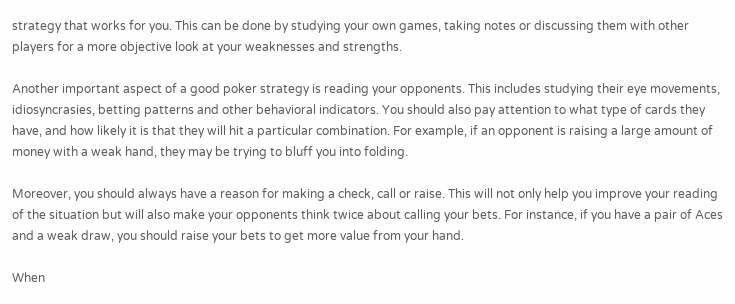strategy that works for you. This can be done by studying your own games, taking notes or discussing them with other players for a more objective look at your weaknesses and strengths.

Another important aspect of a good poker strategy is reading your opponents. This includes studying their eye movements, idiosyncrasies, betting patterns and other behavioral indicators. You should also pay attention to what type of cards they have, and how likely it is that they will hit a particular combination. For example, if an opponent is raising a large amount of money with a weak hand, they may be trying to bluff you into folding.

Moreover, you should always have a reason for making a check, call or raise. This will not only help you improve your reading of the situation but will also make your opponents think twice about calling your bets. For instance, if you have a pair of Aces and a weak draw, you should raise your bets to get more value from your hand.

When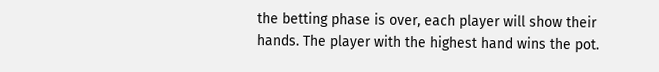the betting phase is over, each player will show their hands. The player with the highest hand wins the pot.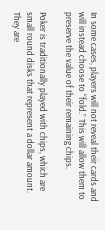In some cases, players will not reveal their cards and will instead choose to “fold.” This will allow them to preserve the value of their remaining chips.

Poker is traditionally played with chips, which are small round disks that represent a dollar amount. They are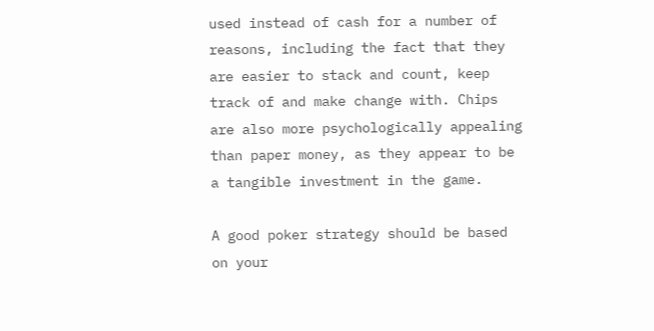used instead of cash for a number of reasons, including the fact that they are easier to stack and count, keep track of and make change with. Chips are also more psychologically appealing than paper money, as they appear to be a tangible investment in the game.

A good poker strategy should be based on your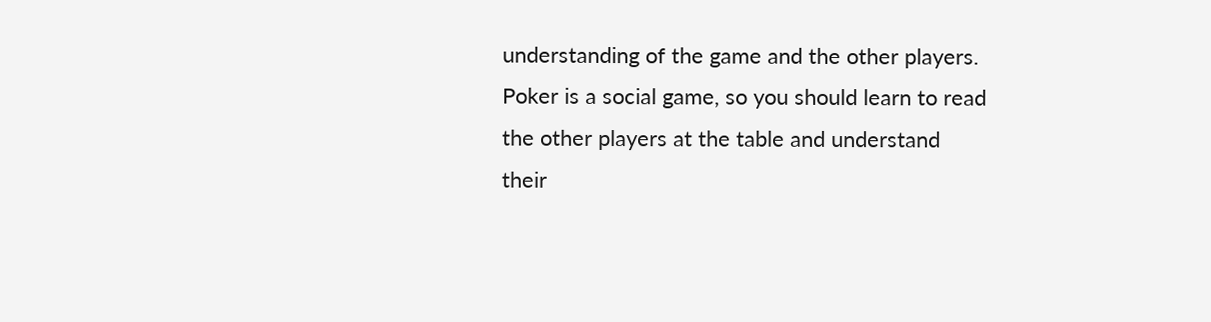understanding of the game and the other players. Poker is a social game, so you should learn to read the other players at the table and understand their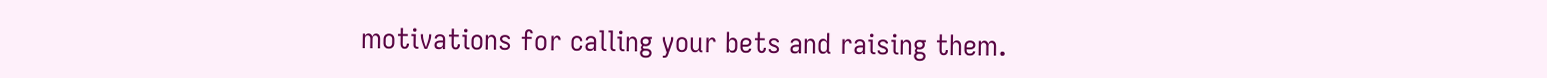motivations for calling your bets and raising them.